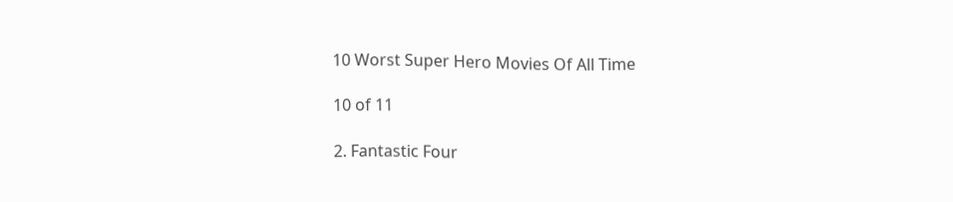10 Worst Super Hero Movies Of All Time

10 of 11

2. Fantastic Four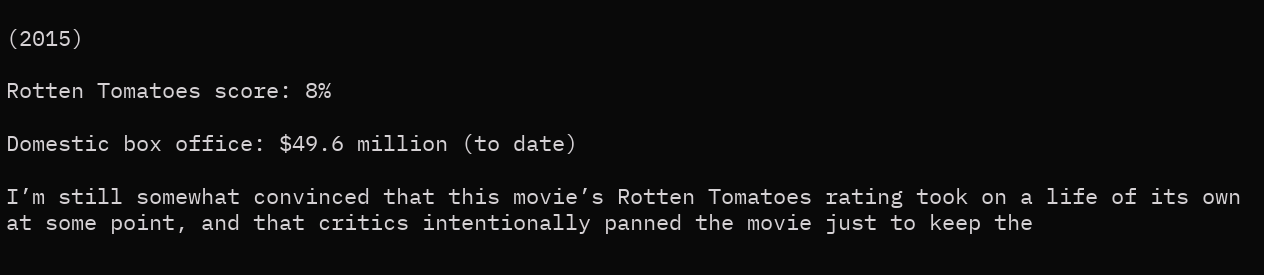(2015)

Rotten Tomatoes score: 8%

Domestic box office: $49.6 million (to date)

I’m still somewhat convinced that this movie’s Rotten Tomatoes rating took on a life of its own at some point, and that critics intentionally panned the movie just to keep the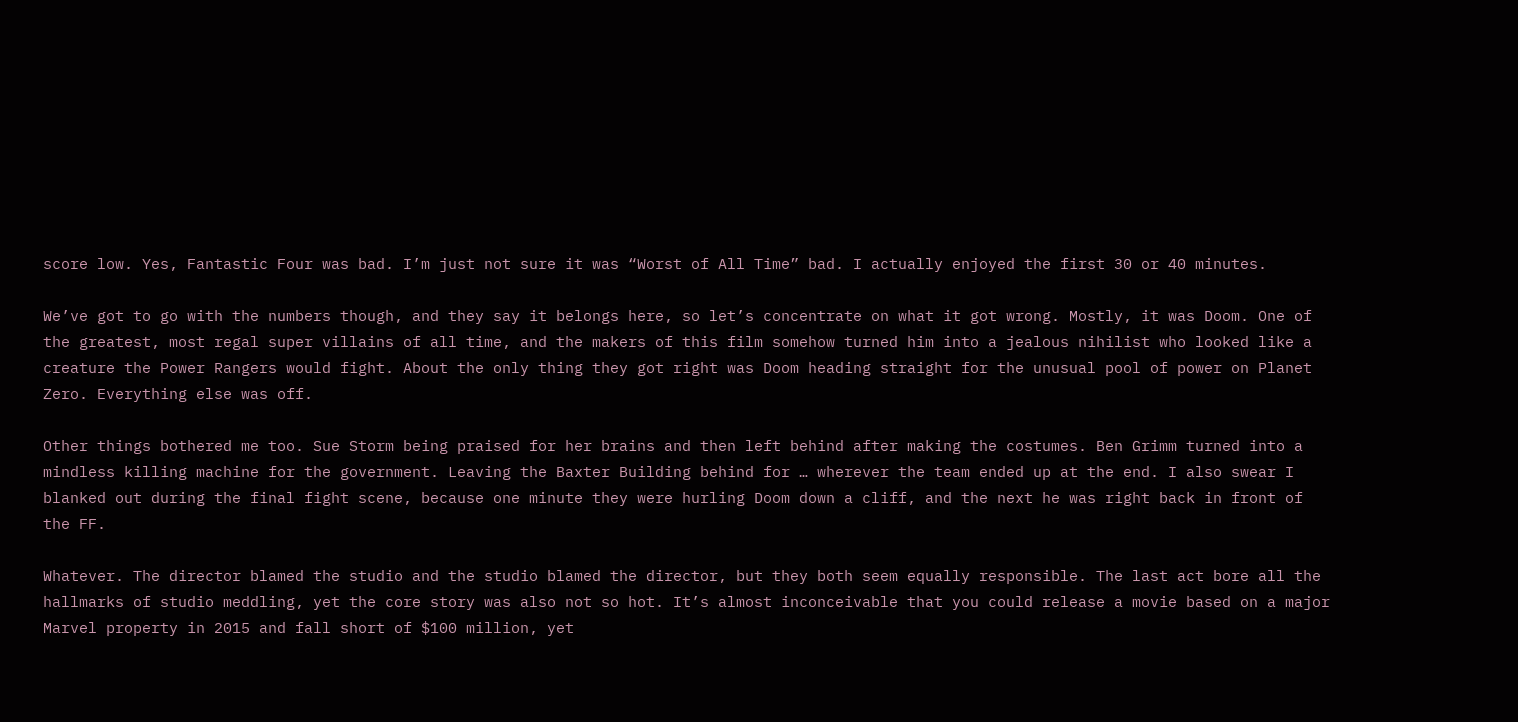score low. Yes, Fantastic Four was bad. I’m just not sure it was “Worst of All Time” bad. I actually enjoyed the first 30 or 40 minutes.

We’ve got to go with the numbers though, and they say it belongs here, so let’s concentrate on what it got wrong. Mostly, it was Doom. One of the greatest, most regal super villains of all time, and the makers of this film somehow turned him into a jealous nihilist who looked like a creature the Power Rangers would fight. About the only thing they got right was Doom heading straight for the unusual pool of power on Planet Zero. Everything else was off.

Other things bothered me too. Sue Storm being praised for her brains and then left behind after making the costumes. Ben Grimm turned into a mindless killing machine for the government. Leaving the Baxter Building behind for … wherever the team ended up at the end. I also swear I blanked out during the final fight scene, because one minute they were hurling Doom down a cliff, and the next he was right back in front of the FF.

Whatever. The director blamed the studio and the studio blamed the director, but they both seem equally responsible. The last act bore all the hallmarks of studio meddling, yet the core story was also not so hot. It’s almost inconceivable that you could release a movie based on a major Marvel property in 2015 and fall short of $100 million, yet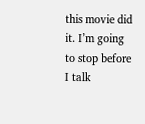this movie did it. I’m going to stop before I talk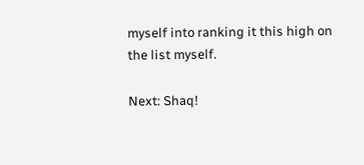myself into ranking it this high on the list myself.

Next: Shaq!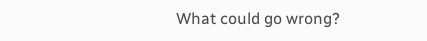What could go wrong?